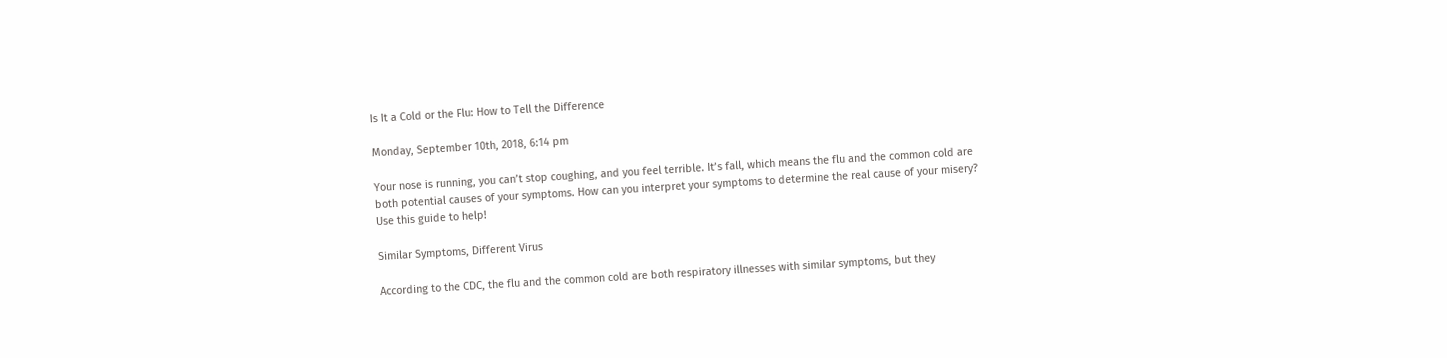Is It a Cold or the Flu: How to Tell the Difference

Monday, September 10th, 2018, 6:14 pm

Your nose is running, you can’t stop coughing, and you feel terrible. It’s fall, which means the flu and the common cold are both potential causes of your symptoms. How can you interpret your symptoms to determine the real cause of your misery? Use this guide to help!

Similar Symptoms, Different Virus

According to the CDC, the flu and the common cold are both respiratory illnesses with similar symptoms, but they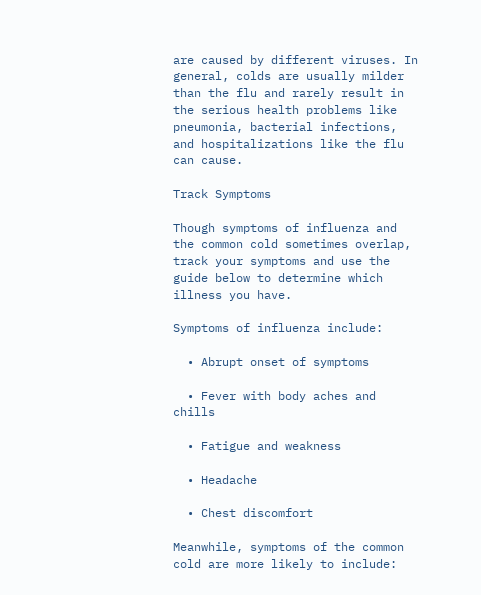are caused by different viruses. In general, colds are usually milder than the flu and rarely result in the serious health problems like pneumonia, bacterial infections, and hospitalizations like the flu can cause.

Track Symptoms

Though symptoms of influenza and the common cold sometimes overlap, track your symptoms and use the guide below to determine which illness you have.

Symptoms of influenza include:

  • Abrupt onset of symptoms

  • Fever with body aches and chills

  • Fatigue and weakness

  • Headache

  • Chest discomfort

Meanwhile, symptoms of the common cold are more likely to include: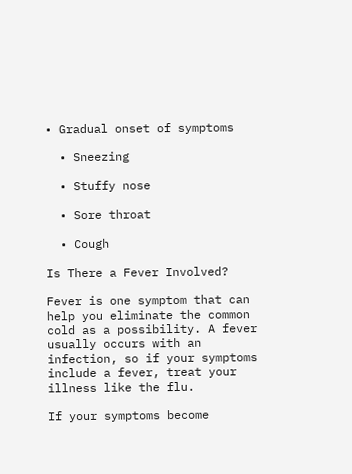• Gradual onset of symptoms

  • Sneezing

  • Stuffy nose

  • Sore throat

  • Cough

Is There a Fever Involved?

Fever is one symptom that can help you eliminate the common cold as a possibility. A fever usually occurs with an infection, so if your symptoms include a fever, treat your illness like the flu.

If your symptoms become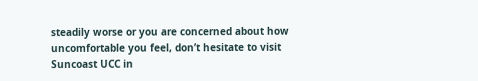steadily worse or you are concerned about how uncomfortable you feel, don’t hesitate to visit Suncoast UCC in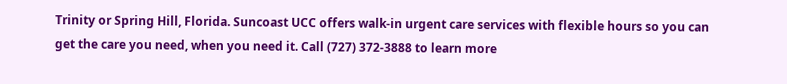Trinity or Spring Hill, Florida. Suncoast UCC offers walk-in urgent care services with flexible hours so you can get the care you need, when you need it. Call (727) 372-3888 to learn more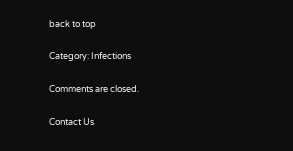back to top

Category: Infections

Comments are closed.

Contact Us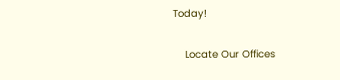Today!

    Locate Our Offices